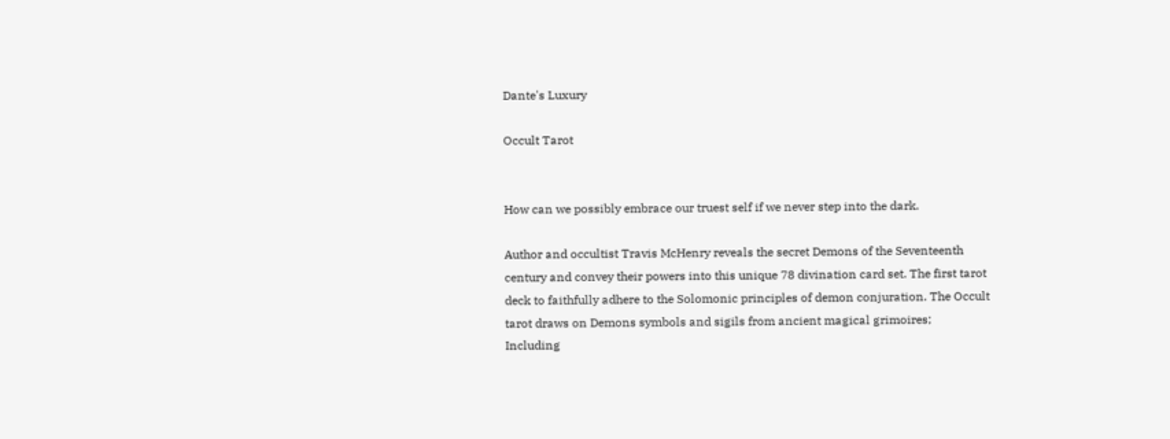Dante's Luxury

Occult Tarot


How can we possibly embrace our truest self if we never step into the dark.

Author and occultist Travis McHenry reveals the secret Demons of the Seventeenth century and convey their powers into this unique 78 divination card set. The first tarot deck to faithfully adhere to the Solomonic principles of demon conjuration. The Occult tarot draws on Demons symbols and sigils from ancient magical grimoires;
Including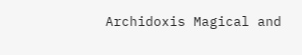Archidoxis Magical and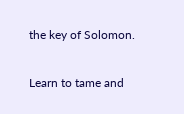the key of Solomon.

Learn to tame and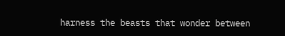harness the beasts that wonder between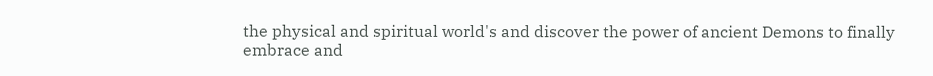the physical and spiritual world's and discover the power of ancient Demons to finally embrace and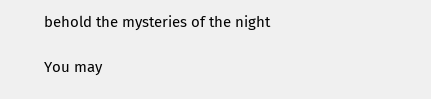behold the mysteries of the night

You may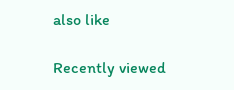also like

Recently viewed